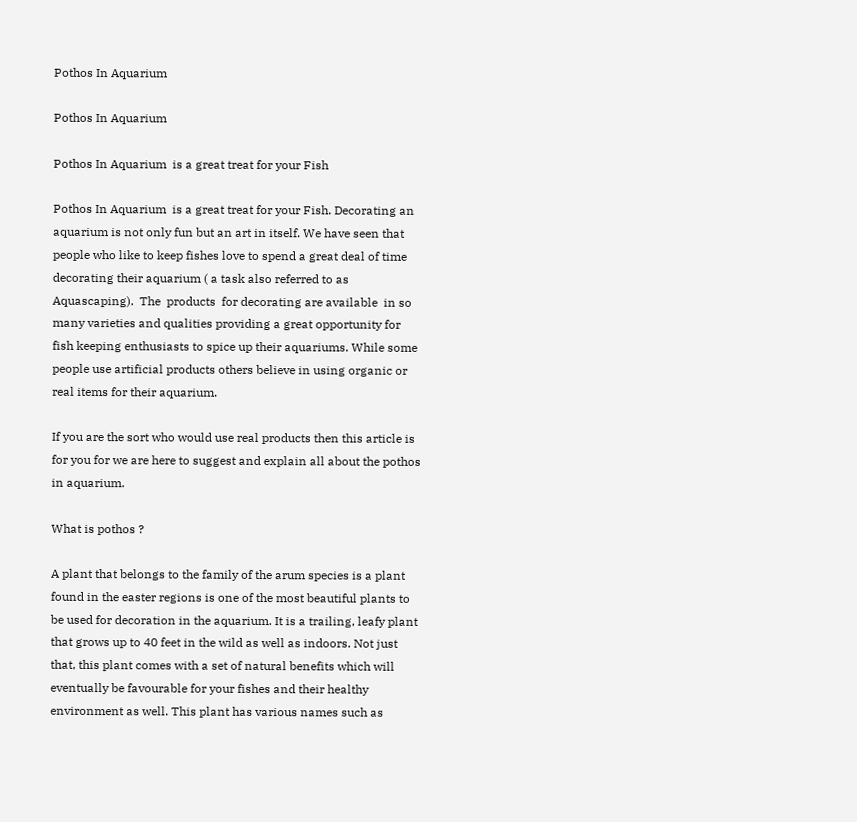Pothos In Aquarium

Pothos In Aquarium

Pothos In Aquarium  is a great treat for your Fish

Pothos In Aquarium  is a great treat for your Fish. Decorating an aquarium is not only fun but an art in itself. We have seen that people who like to keep fishes love to spend a great deal of time decorating their aquarium ( a task also referred to as Aquascaping).  The  products  for decorating are available  in so many varieties and qualities providing a great opportunity for fish keeping enthusiasts to spice up their aquariums. While some people use artificial products others believe in using organic or real items for their aquarium.

If you are the sort who would use real products then this article is for you for we are here to suggest and explain all about the pothos in aquarium.

What is pothos ?

A plant that belongs to the family of the arum species is a plant found in the easter regions is one of the most beautiful plants to be used for decoration in the aquarium. It is a trailing, leafy plant that grows up to 40 feet in the wild as well as indoors. Not just that, this plant comes with a set of natural benefits which will eventually be favourable for your fishes and their healthy environment as well. This plant has various names such as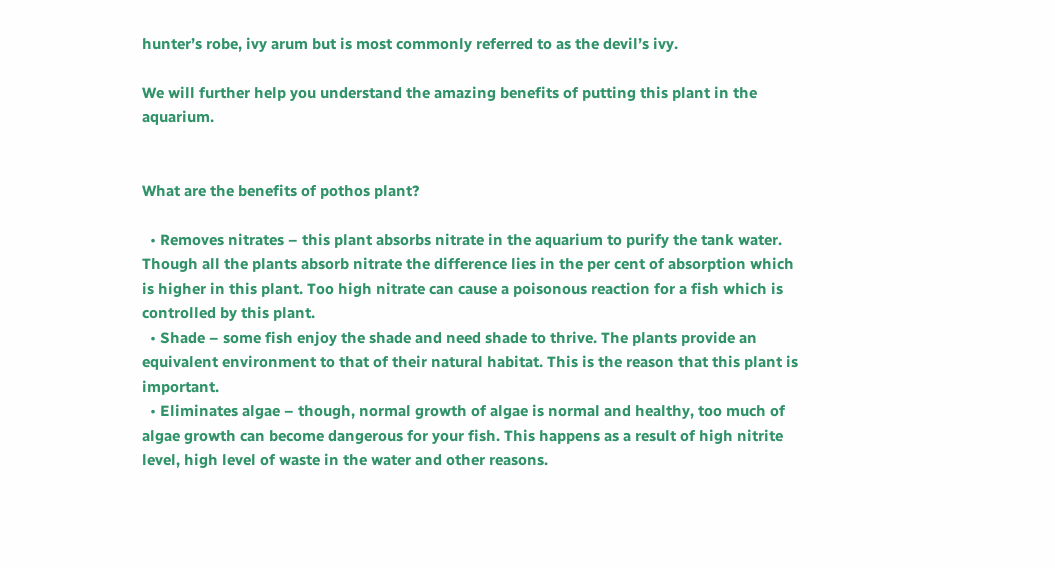hunter’s robe, ivy arum but is most commonly referred to as the devil’s ivy.

We will further help you understand the amazing benefits of putting this plant in the aquarium.


What are the benefits of pothos plant?

  • Removes nitrates – this plant absorbs nitrate in the aquarium to purify the tank water. Though all the plants absorb nitrate the difference lies in the per cent of absorption which is higher in this plant. Too high nitrate can cause a poisonous reaction for a fish which is controlled by this plant.
  • Shade – some fish enjoy the shade and need shade to thrive. The plants provide an equivalent environment to that of their natural habitat. This is the reason that this plant is important.
  • Eliminates algae – though, normal growth of algae is normal and healthy, too much of algae growth can become dangerous for your fish. This happens as a result of high nitrite level, high level of waste in the water and other reasons.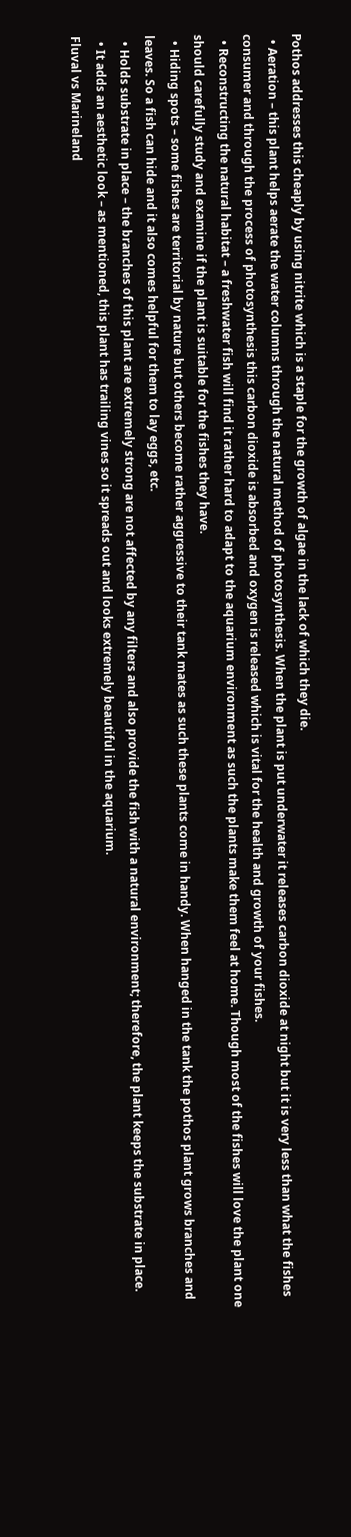Pothos addresses this cheaply by using nitrite which is a staple for the growth of algae in the lack of which they die.
  • Aeration – this plant helps aerate the water columns through the natural method of photosynthesis. When the plant is put underwater it releases carbon dioxide at night but it is very less than what the fishes consumer and through the process of photosynthesis this carbon dioxide is absorbed and oxygen is released which is vital for the health and growth of your fishes.
  • Reconstructing the natural habitat – a freshwater fish will find it rather hard to adapt to the aquarium environment as such the plants make them feel at home. Though most of the fishes will love the plant one should carefully study and examine if the plant is suitable for the fishes they have.
  • Hiding spots – some fishes are territorial by nature but others become rather aggressive to their tank mates as such these plants come in handy. When hanged in the tank the pothos plant grows branches and leaves. So a fish can hide and it also comes helpful for them to lay eggs, etc.
  • Holds substrate in place – the branches of this plant are extremely strong are not affected by any filters and also provide the fish with a natural environment; therefore, the plant keeps the substrate in place.
  • It adds an aesthetic look – as mentioned, this plant has trailing vines so it spreads out and looks extremely beautiful in the aquarium.
Fluval vs Marineland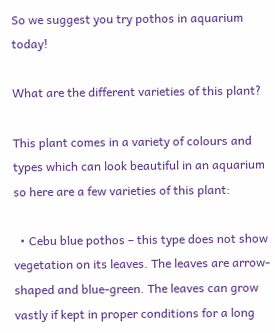So we suggest you try pothos in aquarium today!

What are the different varieties of this plant?

This plant comes in a variety of colours and types which can look beautiful in an aquarium so here are a few varieties of this plant:

  • Cebu blue pothos – this type does not show vegetation on its leaves. The leaves are arrow-shaped and blue-green. The leaves can grow vastly if kept in proper conditions for a long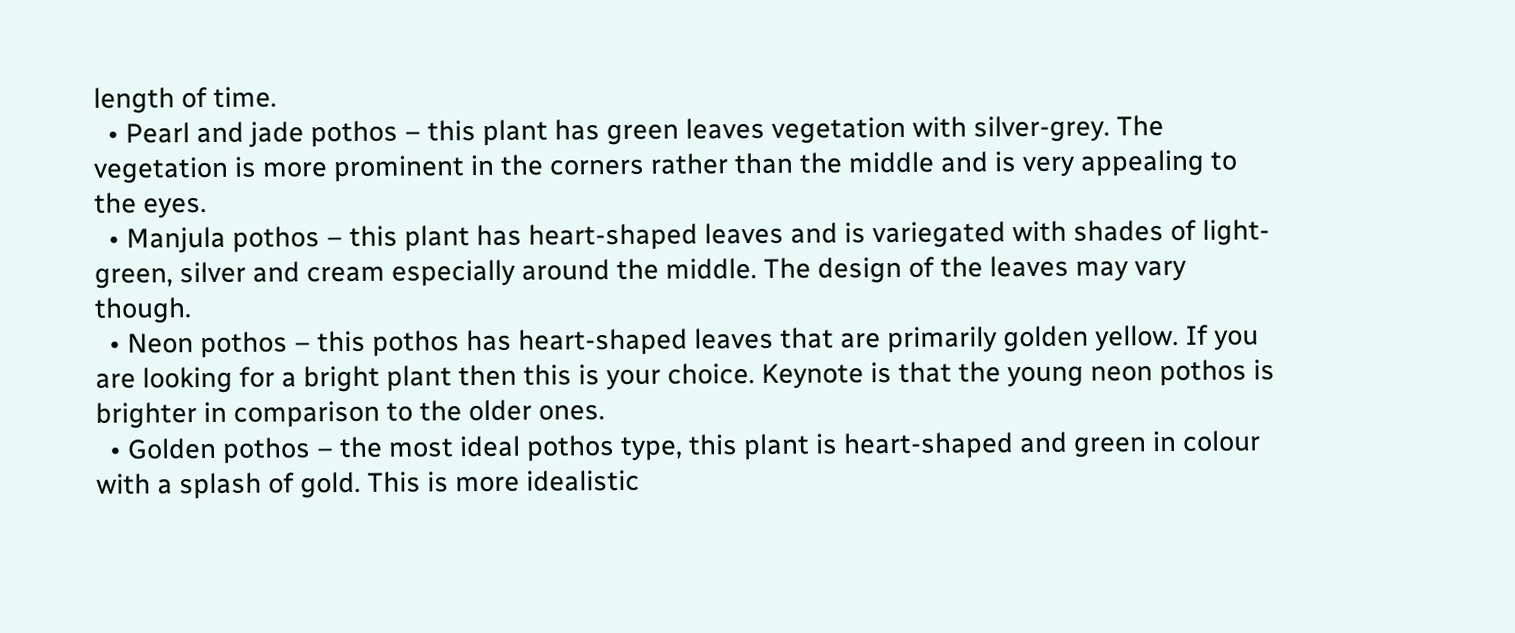length of time.
  • Pearl and jade pothos – this plant has green leaves vegetation with silver-grey. The vegetation is more prominent in the corners rather than the middle and is very appealing to the eyes.
  • Manjula pothos – this plant has heart-shaped leaves and is variegated with shades of light-green, silver and cream especially around the middle. The design of the leaves may vary though.
  • Neon pothos – this pothos has heart-shaped leaves that are primarily golden yellow. If you are looking for a bright plant then this is your choice. Keynote is that the young neon pothos is brighter in comparison to the older ones.
  • Golden pothos – the most ideal pothos type, this plant is heart-shaped and green in colour with a splash of gold. This is more idealistic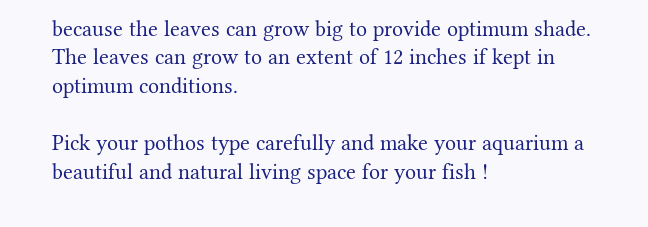because the leaves can grow big to provide optimum shade. The leaves can grow to an extent of 12 inches if kept in optimum conditions.

Pick your pothos type carefully and make your aquarium a beautiful and natural living space for your fish !